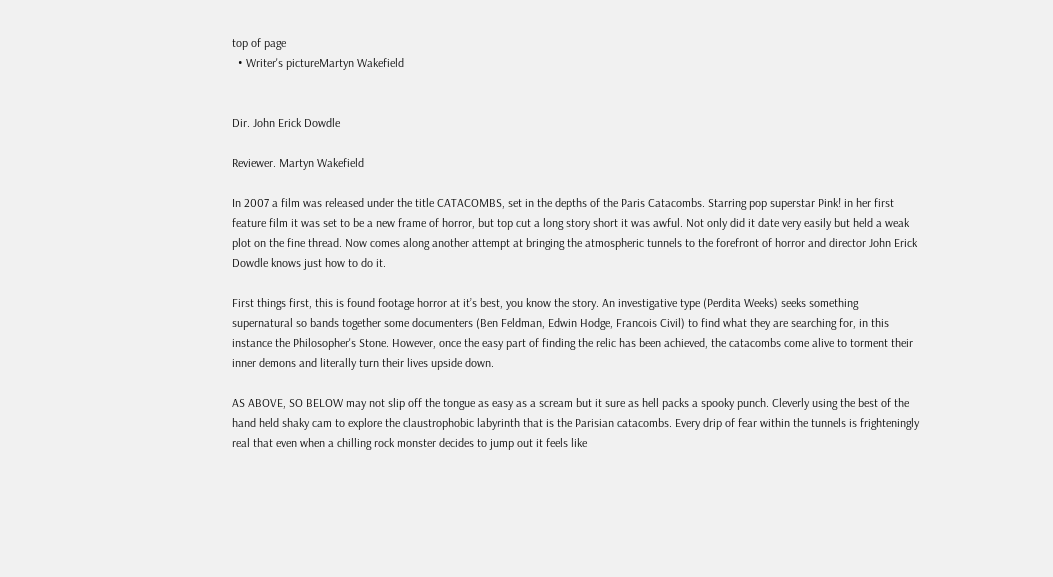top of page
  • Writer's pictureMartyn Wakefield


Dir. John Erick Dowdle

Reviewer. Martyn Wakefield

In 2007 a film was released under the title CATACOMBS, set in the depths of the Paris Catacombs. Starring pop superstar Pink! in her first feature film it was set to be a new frame of horror, but top cut a long story short it was awful. Not only did it date very easily but held a weak plot on the fine thread. Now comes along another attempt at bringing the atmospheric tunnels to the forefront of horror and director John Erick Dowdle knows just how to do it.

First things first, this is found footage horror at it’s best, you know the story. An investigative type (Perdita Weeks) seeks something supernatural so bands together some documenters (Ben Feldman, Edwin Hodge, Francois Civil) to find what they are searching for, in this instance the Philosopher's Stone. However, once the easy part of finding the relic has been achieved, the catacombs come alive to torment their inner demons and literally turn their lives upside down.

AS ABOVE, SO BELOW may not slip off the tongue as easy as a scream but it sure as hell packs a spooky punch. Cleverly using the best of the hand held shaky cam to explore the claustrophobic labyrinth that is the Parisian catacombs. Every drip of fear within the tunnels is frighteningly real that even when a chilling rock monster decides to jump out it feels like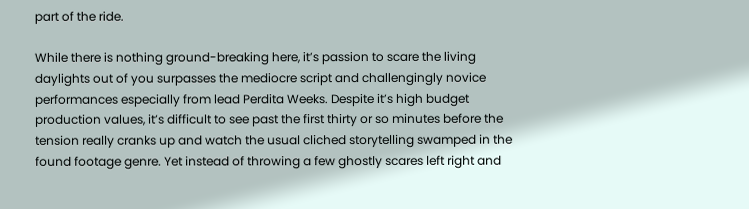part of the ride.

While there is nothing ground-breaking here, it’s passion to scare the living daylights out of you surpasses the mediocre script and challengingly novice performances especially from lead Perdita Weeks. Despite it’s high budget production values, it’s difficult to see past the first thirty or so minutes before the tension really cranks up and watch the usual cliched storytelling swamped in the found footage genre. Yet instead of throwing a few ghostly scares left right and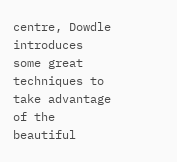centre, Dowdle introduces some great techniques to take advantage of the beautiful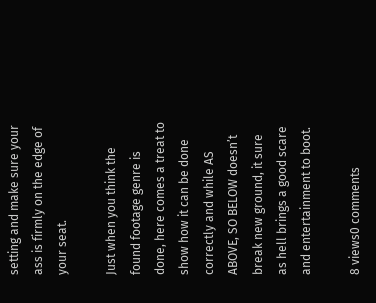setting and make sure your ass is firmly on the edge of your seat.

Just when you think the found footage genre is done, here comes a treat to show how it can be done correctly and while AS ABOVE, SO BELOW doesn’t break new ground, it sure as hell brings a good scare and entertainment to boot.

8 views0 comments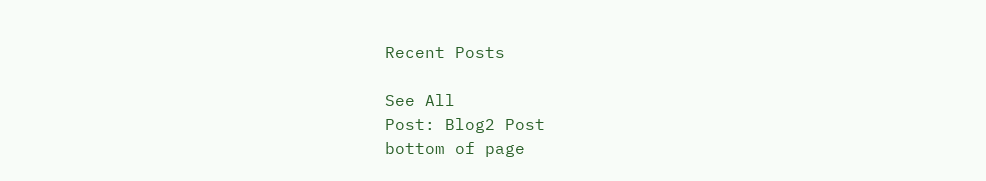Recent Posts

See All
Post: Blog2 Post
bottom of page